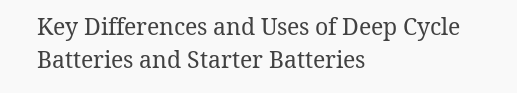Key Differences and Uses of Deep Cycle Batteries and Starter Batteries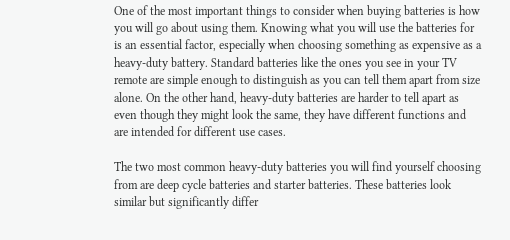One of the most important things to consider when buying batteries is how you will go about using them. Knowing what you will use the batteries for is an essential factor, especially when choosing something as expensive as a heavy-duty battery. Standard batteries like the ones you see in your TV remote are simple enough to distinguish as you can tell them apart from size alone. On the other hand, heavy-duty batteries are harder to tell apart as even though they might look the same, they have different functions and are intended for different use cases.

The two most common heavy-duty batteries you will find yourself choosing from are deep cycle batteries and starter batteries. These batteries look similar but significantly differ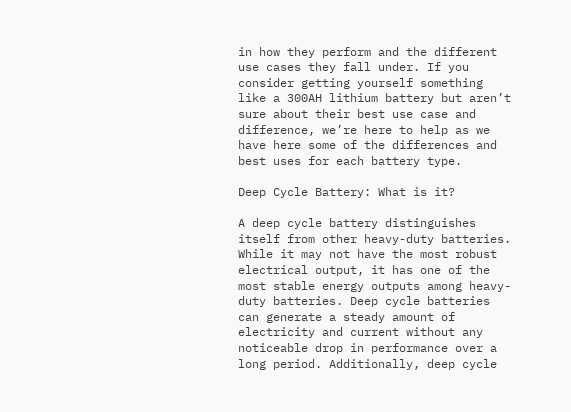in how they perform and the different use cases they fall under. If you consider getting yourself something like a 300AH lithium battery but aren’t sure about their best use case and difference, we’re here to help as we have here some of the differences and best uses for each battery type.

Deep Cycle Battery: What is it?

A deep cycle battery distinguishes itself from other heavy-duty batteries. While it may not have the most robust electrical output, it has one of the most stable energy outputs among heavy-duty batteries. Deep cycle batteries can generate a steady amount of electricity and current without any noticeable drop in performance over a long period. Additionally, deep cycle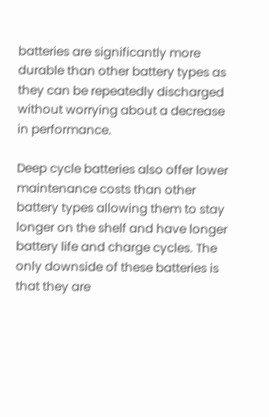batteries are significantly more durable than other battery types as they can be repeatedly discharged without worrying about a decrease in performance.

Deep cycle batteries also offer lower maintenance costs than other battery types allowing them to stay longer on the shelf and have longer battery life and charge cycles. The only downside of these batteries is that they are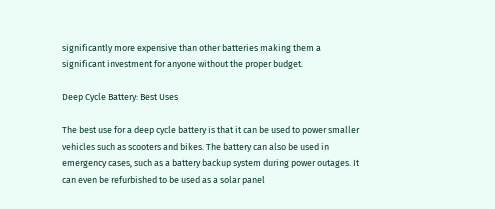significantly more expensive than other batteries making them a significant investment for anyone without the proper budget.

Deep Cycle Battery: Best Uses

The best use for a deep cycle battery is that it can be used to power smaller vehicles such as scooters and bikes. The battery can also be used in emergency cases, such as a battery backup system during power outages. It can even be refurbished to be used as a solar panel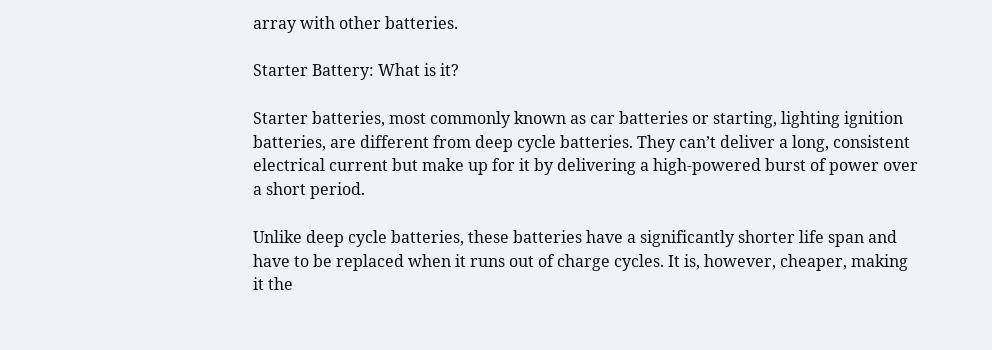array with other batteries.

Starter Battery: What is it?

Starter batteries, most commonly known as car batteries or starting, lighting ignition batteries, are different from deep cycle batteries. They can’t deliver a long, consistent electrical current but make up for it by delivering a high-powered burst of power over a short period.

Unlike deep cycle batteries, these batteries have a significantly shorter life span and have to be replaced when it runs out of charge cycles. It is, however, cheaper, making it the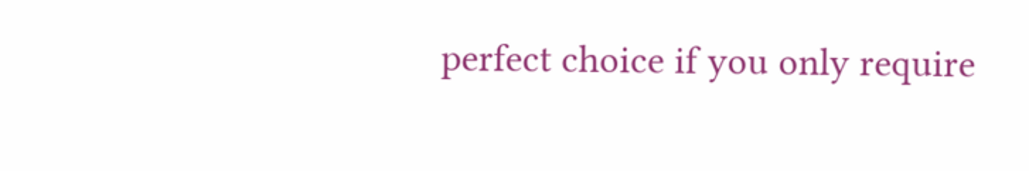perfect choice if you only require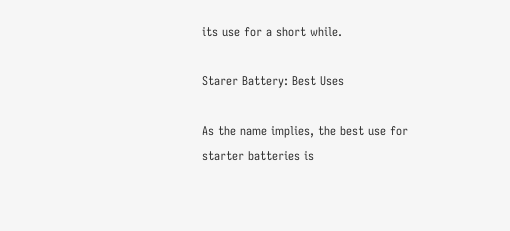its use for a short while.

Starer Battery: Best Uses

As the name implies, the best use for starter batteries is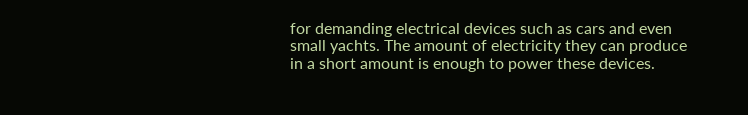for demanding electrical devices such as cars and even small yachts. The amount of electricity they can produce in a short amount is enough to power these devices.